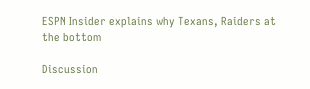ESPN Insider explains why Texans, Raiders at the bottom

Discussion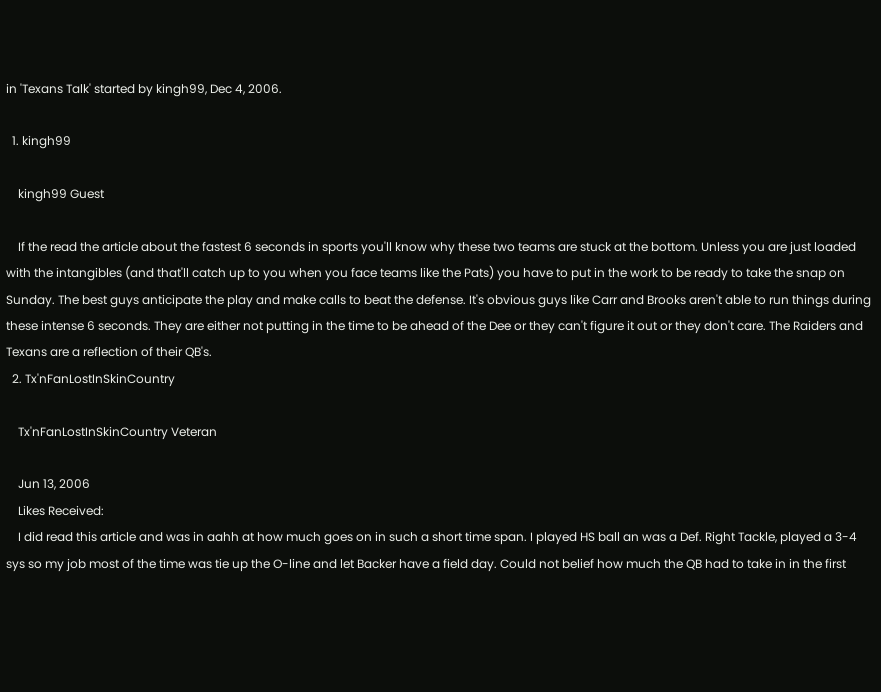in 'Texans Talk' started by kingh99, Dec 4, 2006.

  1. kingh99

    kingh99 Guest

    If the read the article about the fastest 6 seconds in sports you'll know why these two teams are stuck at the bottom. Unless you are just loaded with the intangibles (and that'll catch up to you when you face teams like the Pats) you have to put in the work to be ready to take the snap on Sunday. The best guys anticipate the play and make calls to beat the defense. It's obvious guys like Carr and Brooks aren't able to run things during these intense 6 seconds. They are either not putting in the time to be ahead of the Dee or they can't figure it out or they don't care. The Raiders and Texans are a reflection of their QB's.
  2. Tx'nFanLostInSkinCountry

    Tx'nFanLostInSkinCountry Veteran

    Jun 13, 2006
    Likes Received:
    I did read this article and was in aahh at how much goes on in such a short time span. I played HS ball an was a Def. Right Tackle, played a 3-4 sys so my job most of the time was tie up the O-line and let Backer have a field day. Could not belief how much the QB had to take in in the first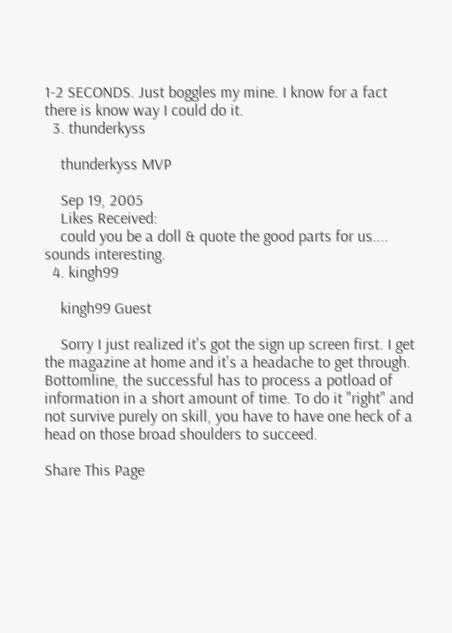1-2 SECONDS. Just boggles my mine. I know for a fact there is know way I could do it.
  3. thunderkyss

    thunderkyss MVP

    Sep 19, 2005
    Likes Received:
    could you be a doll & quote the good parts for us.... sounds interesting.
  4. kingh99

    kingh99 Guest

    Sorry I just realized it's got the sign up screen first. I get the magazine at home and it's a headache to get through. Bottomline, the successful has to process a potload of information in a short amount of time. To do it "right" and not survive purely on skill, you have to have one heck of a head on those broad shoulders to succeed.

Share This Page